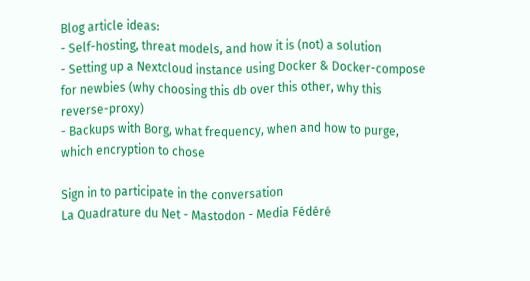Blog article ideas:
- Self-hosting, threat models, and how it is (not) a solution
- Setting up a Nextcloud instance using Docker & Docker-compose for newbies (why choosing this db over this other, why this reverse-proxy)
- Backups with Borg, what frequency, when and how to purge, which encryption to chose

Sign in to participate in the conversation
La Quadrature du Net - Mastodon - Media Fédéré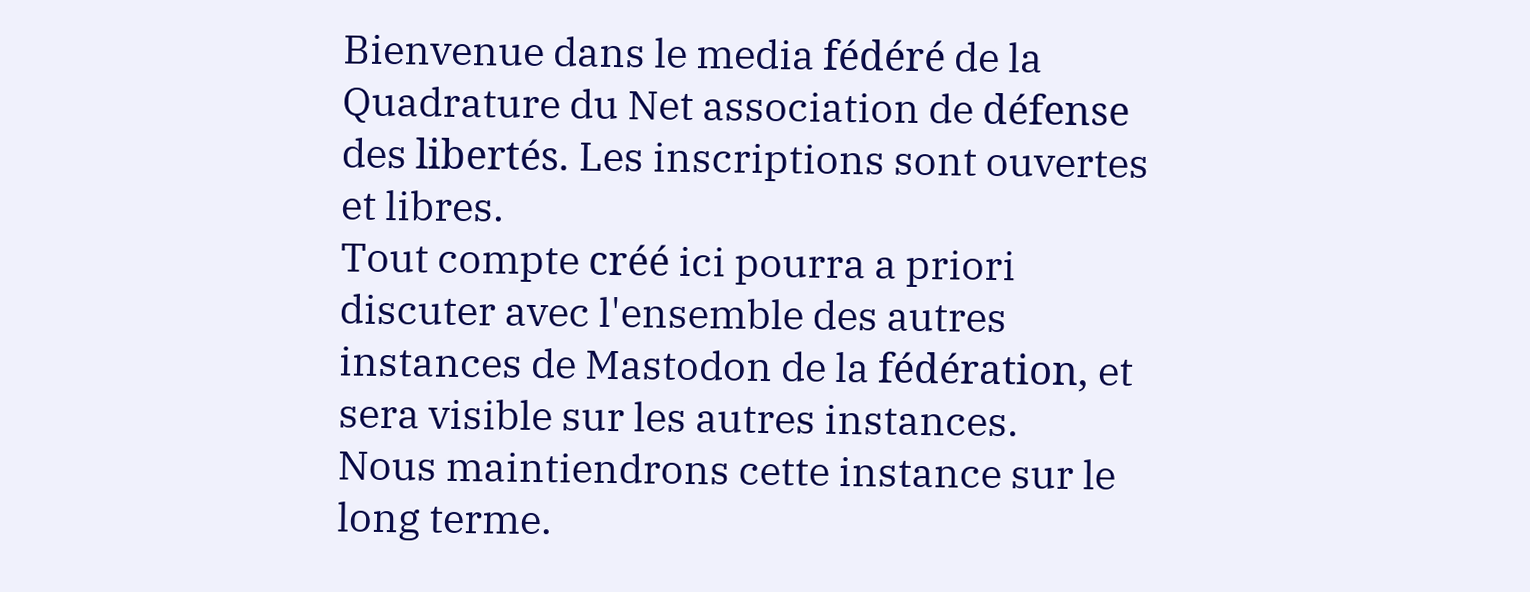Bienvenue dans le media fédéré de la Quadrature du Net association de défense des libertés. Les inscriptions sont ouvertes et libres.
Tout compte créé ici pourra a priori discuter avec l'ensemble des autres instances de Mastodon de la fédération, et sera visible sur les autres instances.
Nous maintiendrons cette instance sur le long terme.